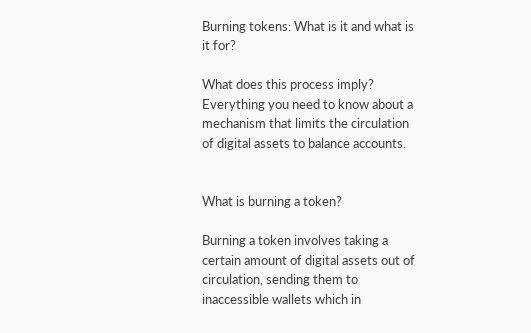Burning tokens: What is it and what is it for?

What does this process imply? Everything you need to know about a mechanism that limits the circulation of digital assets to balance accounts.


What is burning a token?

Burning a token involves taking a certain amount of digital assets out of circulation, sending them to inaccessible wallets which in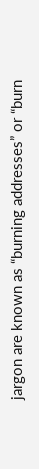jargon are known as “burning addresses” or “burn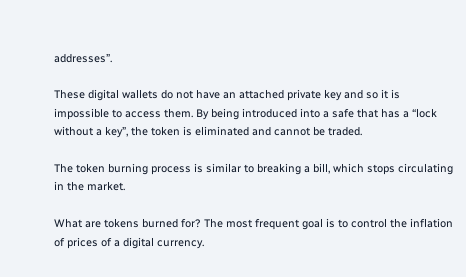addresses”.

These digital wallets do not have an attached private key and so it is impossible to access them. By being introduced into a safe that has a “lock without a key”, the token is eliminated and cannot be traded.

The token burning process is similar to breaking a bill, which stops circulating in the market.

What are tokens burned for? The most frequent goal is to control the inflation of prices of a digital currency.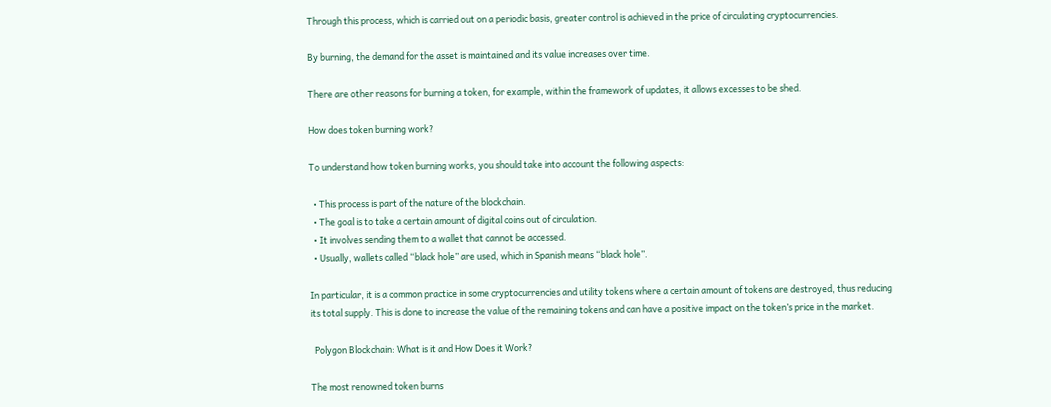Through this process, which is carried out on a periodic basis, greater control is achieved in the price of circulating cryptocurrencies.

By burning, the demand for the asset is maintained and its value increases over time.

There are other reasons for burning a token, for example, within the framework of updates, it allows excesses to be shed.

How does token burning work?

To understand how token burning works, you should take into account the following aspects:

  • This process is part of the nature of the blockchain.
  • The goal is to take a certain amount of digital coins out of circulation.
  • It involves sending them to a wallet that cannot be accessed.
  • Usually, wallets called “black hole” are used, which in Spanish means “black hole”.

In particular, it is a common practice in some cryptocurrencies and utility tokens where a certain amount of tokens are destroyed, thus reducing its total supply. This is done to increase the value of the remaining tokens and can have a positive impact on the token’s price in the market.

  Polygon Blockchain: What is it and How Does it Work?

The most renowned token burns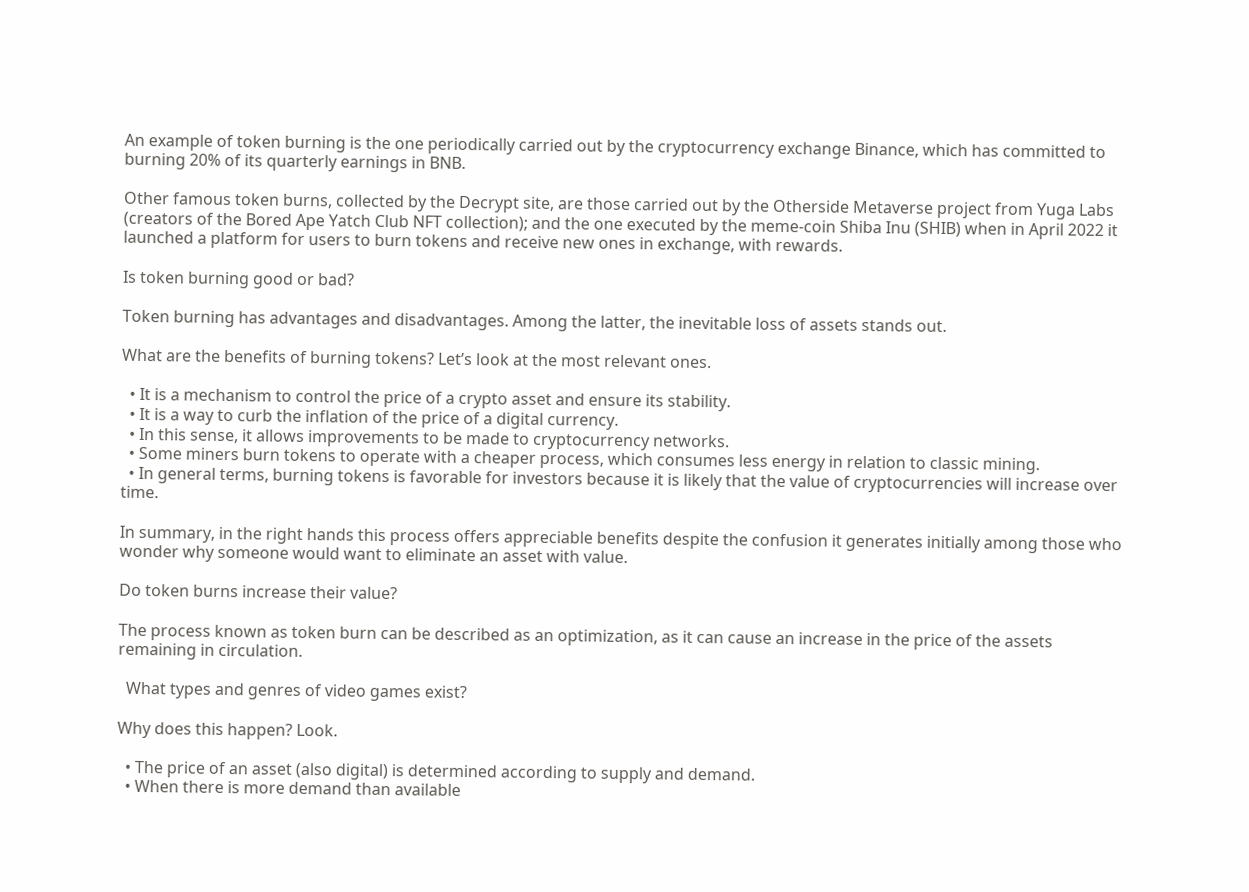An example of token burning is the one periodically carried out by the cryptocurrency exchange Binance, which has committed to burning 20% of its quarterly earnings in BNB.

Other famous token burns, collected by the Decrypt site, are those carried out by the Otherside Metaverse project from Yuga Labs (creators of the Bored Ape Yatch Club NFT collection); and the one executed by the meme-coin Shiba Inu (SHIB) when in April 2022 it launched a platform for users to burn tokens and receive new ones in exchange, with rewards.

Is token burning good or bad?

Token burning has advantages and disadvantages. Among the latter, the inevitable loss of assets stands out.

What are the benefits of burning tokens? Let’s look at the most relevant ones.

  • It is a mechanism to control the price of a crypto asset and ensure its stability.
  • It is a way to curb the inflation of the price of a digital currency.
  • In this sense, it allows improvements to be made to cryptocurrency networks.
  • Some miners burn tokens to operate with a cheaper process, which consumes less energy in relation to classic mining.
  • In general terms, burning tokens is favorable for investors because it is likely that the value of cryptocurrencies will increase over time.

In summary, in the right hands this process offers appreciable benefits despite the confusion it generates initially among those who wonder why someone would want to eliminate an asset with value.

Do token burns increase their value?

The process known as token burn can be described as an optimization, as it can cause an increase in the price of the assets remaining in circulation.

  What types and genres of video games exist?

Why does this happen? Look.

  • The price of an asset (also digital) is determined according to supply and demand.
  • When there is more demand than available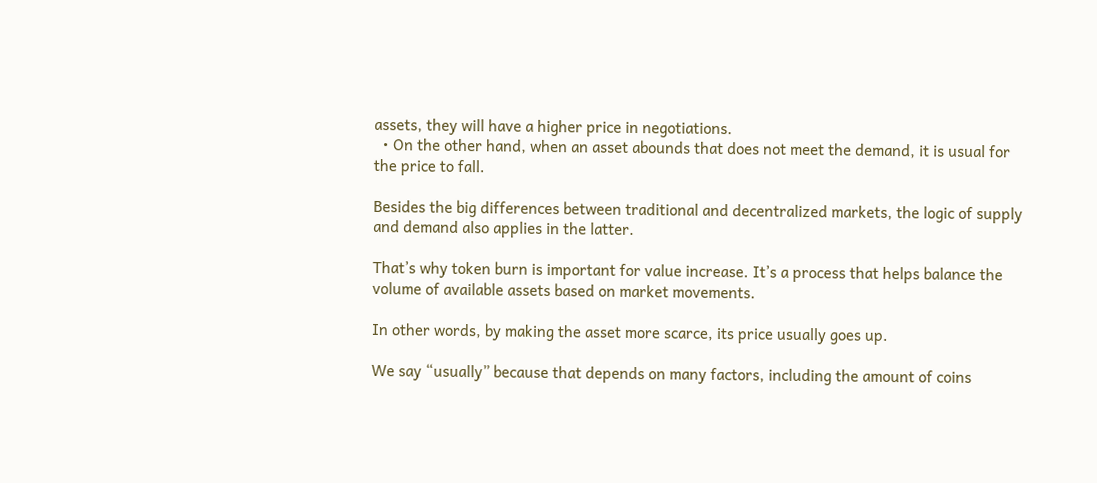assets, they will have a higher price in negotiations.
  • On the other hand, when an asset abounds that does not meet the demand, it is usual for the price to fall.

Besides the big differences between traditional and decentralized markets, the logic of supply and demand also applies in the latter.

That’s why token burn is important for value increase. It’s a process that helps balance the volume of available assets based on market movements.

In other words, by making the asset more scarce, its price usually goes up.

We say “usually” because that depends on many factors, including the amount of coins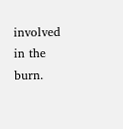involved in the burn.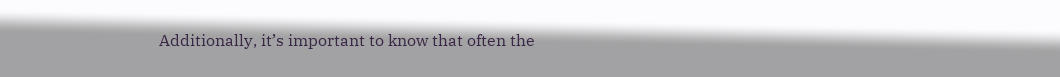Additionally, it’s important to know that often the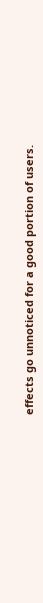effects go unnoticed for a good portion of users.